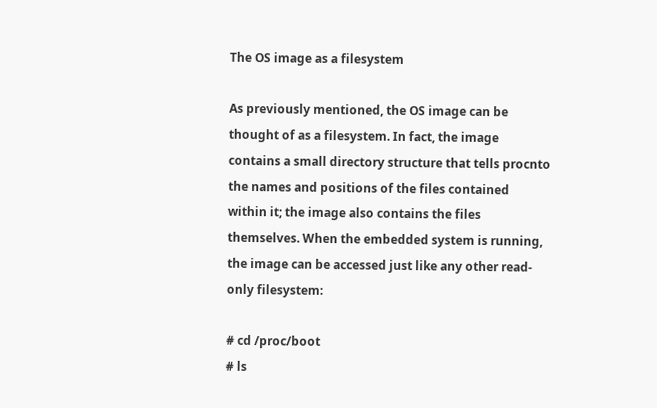The OS image as a filesystem

As previously mentioned, the OS image can be thought of as a filesystem. In fact, the image contains a small directory structure that tells procnto the names and positions of the files contained within it; the image also contains the files themselves. When the embedded system is running, the image can be accessed just like any other read-only filesystem:

# cd /proc/boot
# ls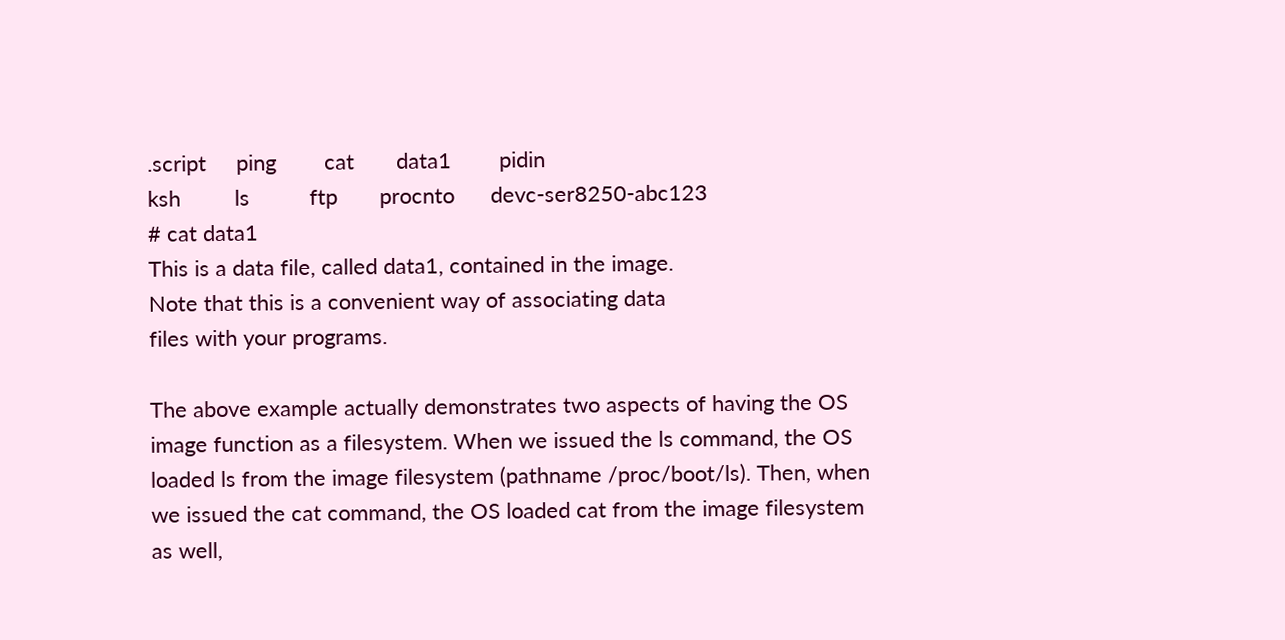.script     ping        cat       data1        pidin
ksh         ls          ftp       procnto      devc-ser8250-abc123
# cat data1
This is a data file, called data1, contained in the image.
Note that this is a convenient way of associating data
files with your programs.

The above example actually demonstrates two aspects of having the OS image function as a filesystem. When we issued the ls command, the OS loaded ls from the image filesystem (pathname /proc/boot/ls). Then, when we issued the cat command, the OS loaded cat from the image filesystem as well,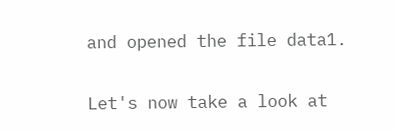and opened the file data1.

Let's now take a look at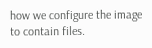how we configure the image to contain files.